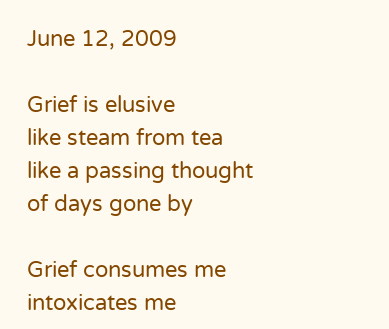June 12, 2009

Grief is elusive
like steam from tea
like a passing thought
of days gone by

Grief consumes me
intoxicates me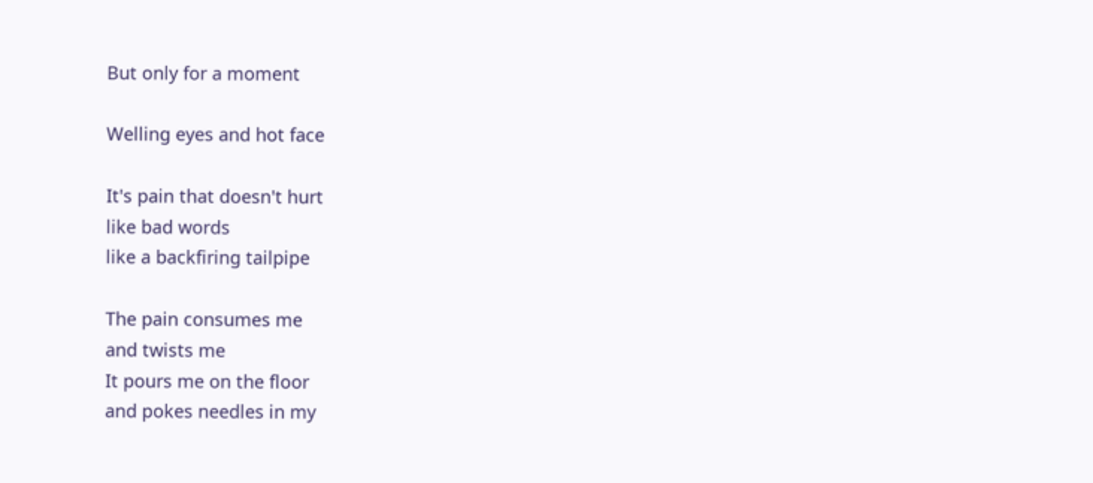But only for a moment

Welling eyes and hot face

It's pain that doesn't hurt
like bad words
like a backfiring tailpipe

The pain consumes me
and twists me
It pours me on the floor
and pokes needles in my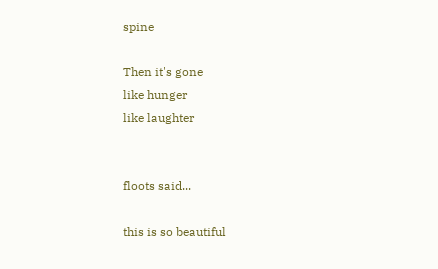spine

Then it's gone
like hunger
like laughter


floots said...

this is so beautiful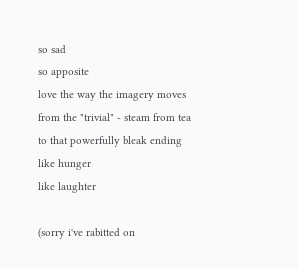so sad
so apposite
love the way the imagery moves
from the "trivial" - steam from tea
to that powerfully bleak ending
like hunger
like laughter

(sorry i've rabitted on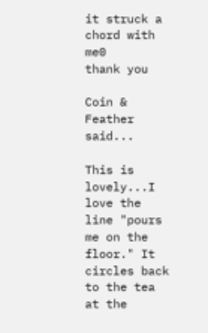it struck a chord with me0
thank you

Coin & Feather said...

This is lovely...I love the line "pours me on the floor." It circles back to the tea at the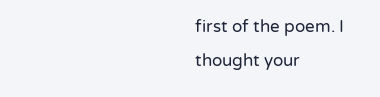first of the poem. I thought your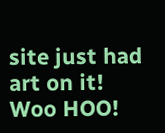site just had art on it! Woo HOO!